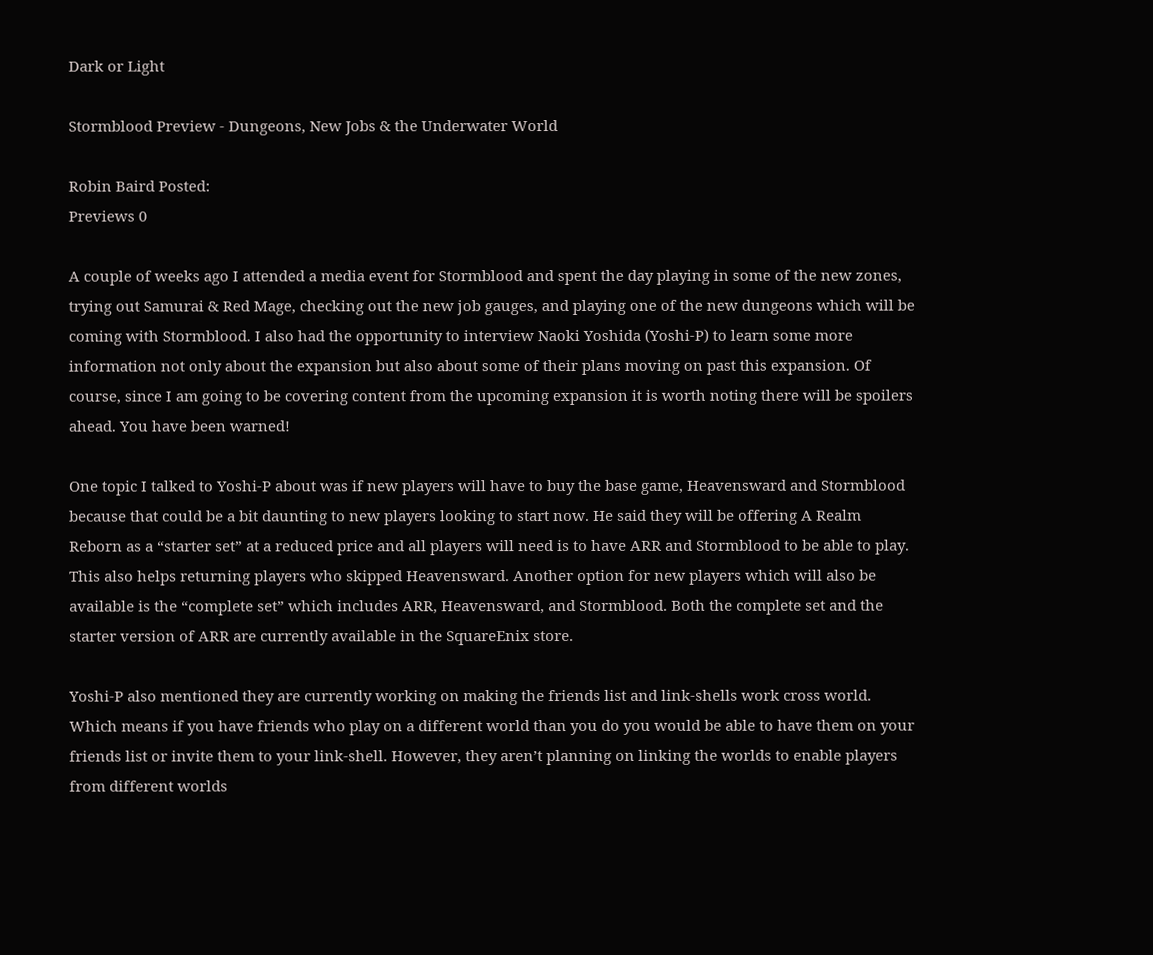Dark or Light

Stormblood Preview - Dungeons, New Jobs & the Underwater World

Robin Baird Posted:
Previews 0

A couple of weeks ago I attended a media event for Stormblood and spent the day playing in some of the new zones, trying out Samurai & Red Mage, checking out the new job gauges, and playing one of the new dungeons which will be coming with Stormblood. I also had the opportunity to interview Naoki Yoshida (Yoshi-P) to learn some more information not only about the expansion but also about some of their plans moving on past this expansion. Of course, since I am going to be covering content from the upcoming expansion it is worth noting there will be spoilers ahead. You have been warned!

One topic I talked to Yoshi-P about was if new players will have to buy the base game, Heavensward and Stormblood because that could be a bit daunting to new players looking to start now. He said they will be offering A Realm Reborn as a “starter set” at a reduced price and all players will need is to have ARR and Stormblood to be able to play. This also helps returning players who skipped Heavensward. Another option for new players which will also be available is the “complete set” which includes ARR, Heavensward, and Stormblood. Both the complete set and the starter version of ARR are currently available in the SquareEnix store.

Yoshi-P also mentioned they are currently working on making the friends list and link-shells work cross world. Which means if you have friends who play on a different world than you do you would be able to have them on your friends list or invite them to your link-shell. However, they aren’t planning on linking the worlds to enable players from different worlds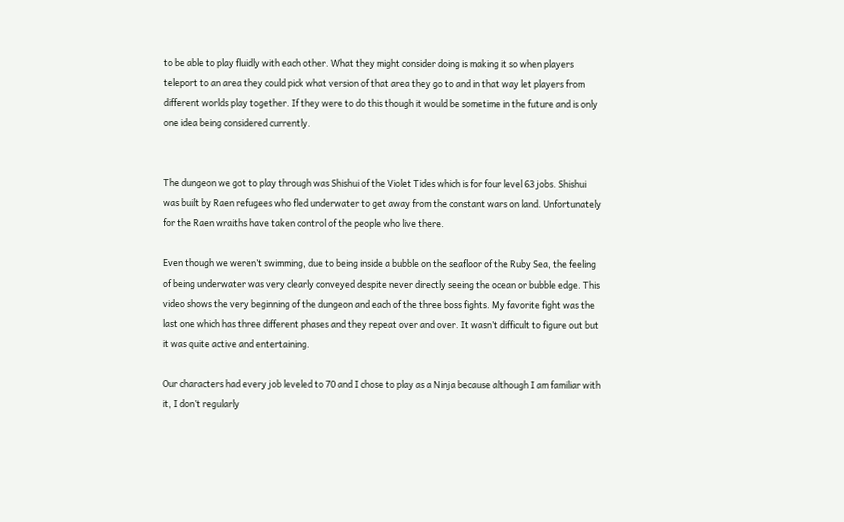to be able to play fluidly with each other. What they might consider doing is making it so when players teleport to an area they could pick what version of that area they go to and in that way let players from different worlds play together. If they were to do this though it would be sometime in the future and is only one idea being considered currently.


The dungeon we got to play through was Shishui of the Violet Tides which is for four level 63 jobs. Shishui was built by Raen refugees who fled underwater to get away from the constant wars on land. Unfortunately for the Raen wraiths have taken control of the people who live there.

Even though we weren’t swimming, due to being inside a bubble on the seafloor of the Ruby Sea, the feeling of being underwater was very clearly conveyed despite never directly seeing the ocean or bubble edge. This video shows the very beginning of the dungeon and each of the three boss fights. My favorite fight was the last one which has three different phases and they repeat over and over. It wasn’t difficult to figure out but it was quite active and entertaining.

Our characters had every job leveled to 70 and I chose to play as a Ninja because although I am familiar with it, I don’t regularly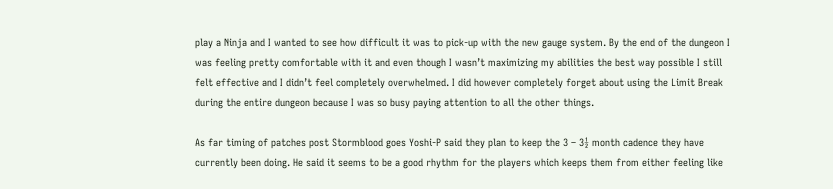play a Ninja and I wanted to see how difficult it was to pick-up with the new gauge system. By the end of the dungeon I was feeling pretty comfortable with it and even though I wasn’t maximizing my abilities the best way possible I still felt effective and I didn’t feel completely overwhelmed. I did however completely forget about using the Limit Break during the entire dungeon because I was so busy paying attention to all the other things.

As far timing of patches post Stormblood goes Yoshi-P said they plan to keep the 3 – 3½ month cadence they have currently been doing. He said it seems to be a good rhythm for the players which keeps them from either feeling like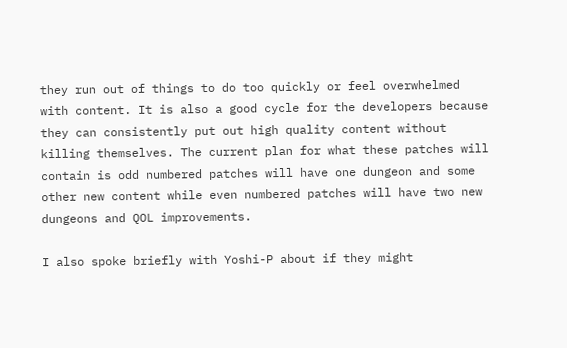they run out of things to do too quickly or feel overwhelmed with content. It is also a good cycle for the developers because they can consistently put out high quality content without killing themselves. The current plan for what these patches will contain is odd numbered patches will have one dungeon and some other new content while even numbered patches will have two new dungeons and QOL improvements.

I also spoke briefly with Yoshi-P about if they might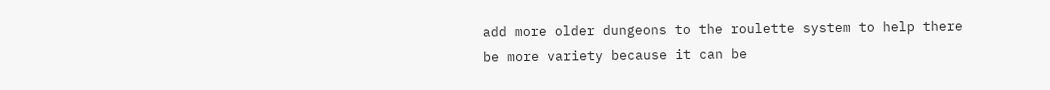add more older dungeons to the roulette system to help there be more variety because it can be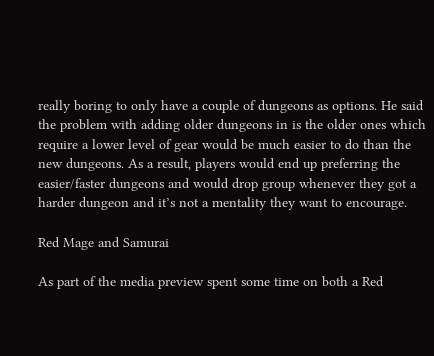really boring to only have a couple of dungeons as options. He said the problem with adding older dungeons in is the older ones which require a lower level of gear would be much easier to do than the new dungeons. As a result, players would end up preferring the easier/faster dungeons and would drop group whenever they got a harder dungeon and it’s not a mentality they want to encourage.

Red Mage and Samurai

As part of the media preview spent some time on both a Red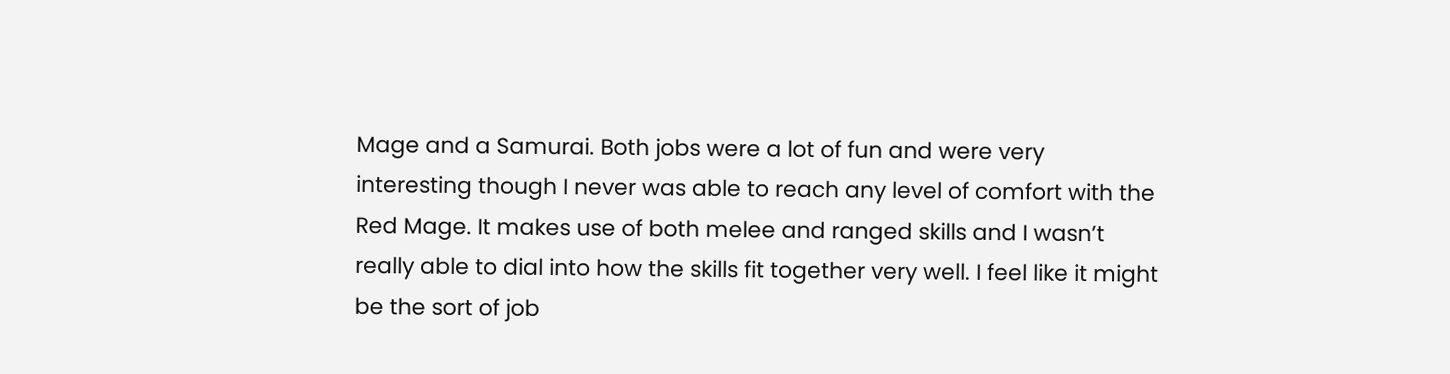Mage and a Samurai. Both jobs were a lot of fun and were very interesting though I never was able to reach any level of comfort with the Red Mage. It makes use of both melee and ranged skills and I wasn’t really able to dial into how the skills fit together very well. I feel like it might be the sort of job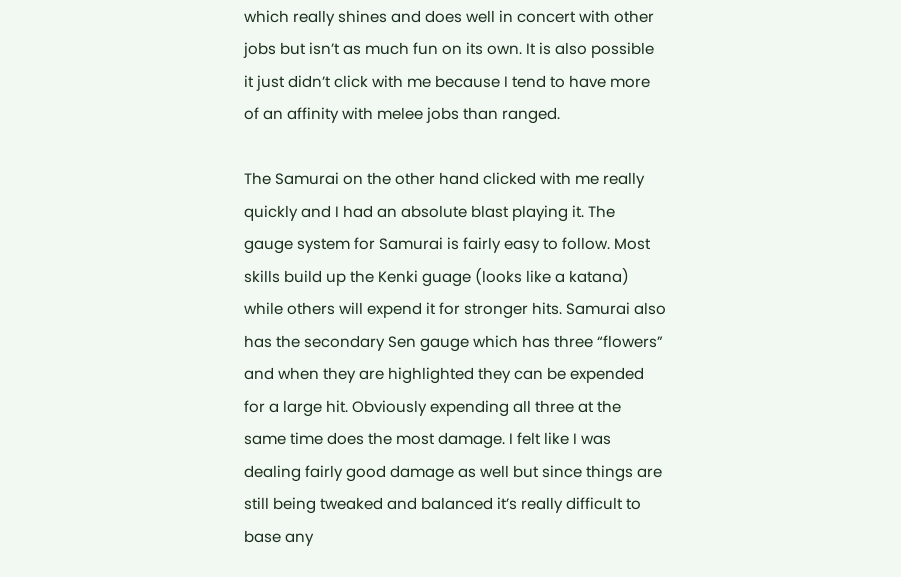which really shines and does well in concert with other jobs but isn’t as much fun on its own. It is also possible it just didn’t click with me because I tend to have more of an affinity with melee jobs than ranged.

The Samurai on the other hand clicked with me really quickly and I had an absolute blast playing it. The gauge system for Samurai is fairly easy to follow. Most skills build up the Kenki guage (looks like a katana) while others will expend it for stronger hits. Samurai also has the secondary Sen gauge which has three “flowers” and when they are highlighted they can be expended for a large hit. Obviously expending all three at the same time does the most damage. I felt like I was dealing fairly good damage as well but since things are still being tweaked and balanced it’s really difficult to base any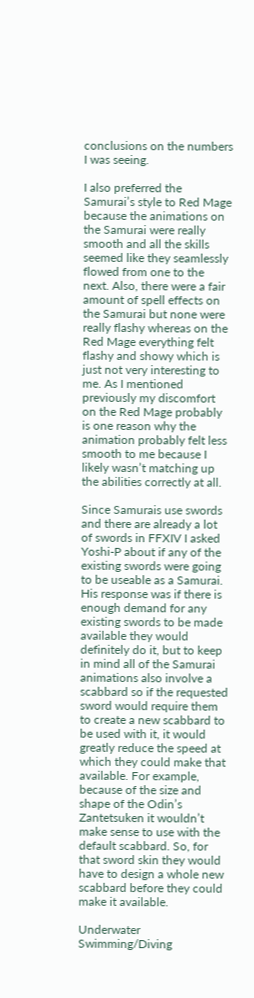conclusions on the numbers I was seeing.

I also preferred the Samurai’s style to Red Mage because the animations on the Samurai were really smooth and all the skills seemed like they seamlessly flowed from one to the next. Also, there were a fair amount of spell effects on the Samurai but none were really flashy whereas on the Red Mage everything felt flashy and showy which is just not very interesting to me. As I mentioned previously my discomfort on the Red Mage probably is one reason why the animation probably felt less smooth to me because I likely wasn’t matching up the abilities correctly at all.

Since Samurais use swords and there are already a lot of swords in FFXIV I asked Yoshi-P about if any of the existing swords were going to be useable as a Samurai. His response was if there is enough demand for any existing swords to be made available they would definitely do it, but to keep in mind all of the Samurai animations also involve a scabbard so if the requested sword would require them to create a new scabbard to be used with it, it would greatly reduce the speed at which they could make that available. For example, because of the size and shape of the Odin’s Zantetsuken it wouldn’t make sense to use with the default scabbard. So, for that sword skin they would have to design a whole new scabbard before they could make it available.

Underwater Swimming/Diving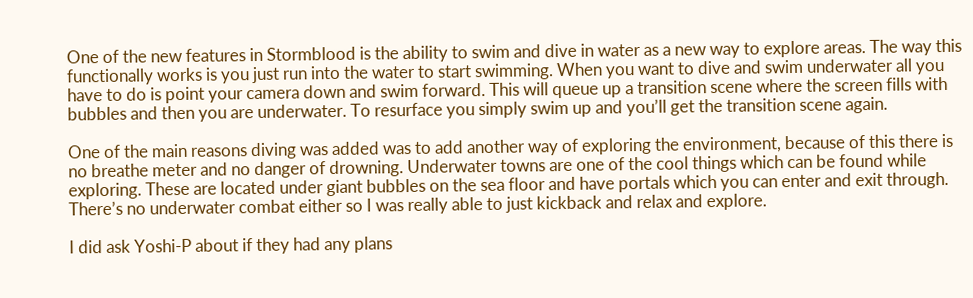One of the new features in Stormblood is the ability to swim and dive in water as a new way to explore areas. The way this functionally works is you just run into the water to start swimming. When you want to dive and swim underwater all you have to do is point your camera down and swim forward. This will queue up a transition scene where the screen fills with bubbles and then you are underwater. To resurface you simply swim up and you’ll get the transition scene again.

One of the main reasons diving was added was to add another way of exploring the environment, because of this there is no breathe meter and no danger of drowning. Underwater towns are one of the cool things which can be found while exploring. These are located under giant bubbles on the sea floor and have portals which you can enter and exit through. There’s no underwater combat either so I was really able to just kickback and relax and explore.

I did ask Yoshi-P about if they had any plans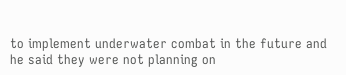to implement underwater combat in the future and he said they were not planning on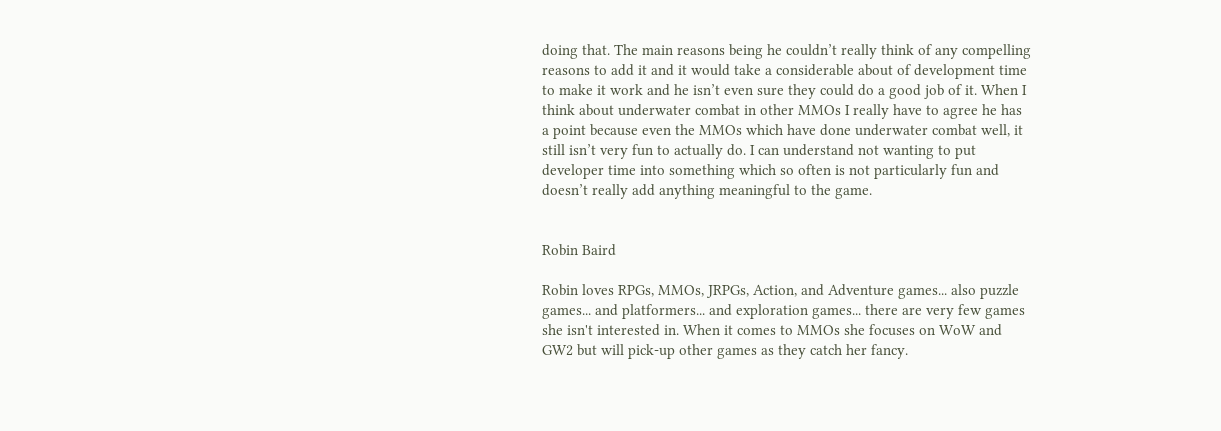doing that. The main reasons being he couldn’t really think of any compelling reasons to add it and it would take a considerable about of development time to make it work and he isn’t even sure they could do a good job of it. When I think about underwater combat in other MMOs I really have to agree he has a point because even the MMOs which have done underwater combat well, it still isn’t very fun to actually do. I can understand not wanting to put developer time into something which so often is not particularly fun and doesn’t really add anything meaningful to the game.


Robin Baird

Robin loves RPGs, MMOs, JRPGs, Action, and Adventure games... also puzzle games... and platformers... and exploration games... there are very few games she isn't interested in. When it comes to MMOs she focuses on WoW and GW2 but will pick-up other games as they catch her fancy.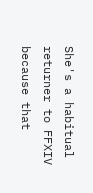She's a habitual returner to FFXIV because that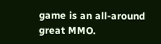game is an all-around great MMO.